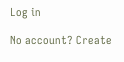Log in

No account? Create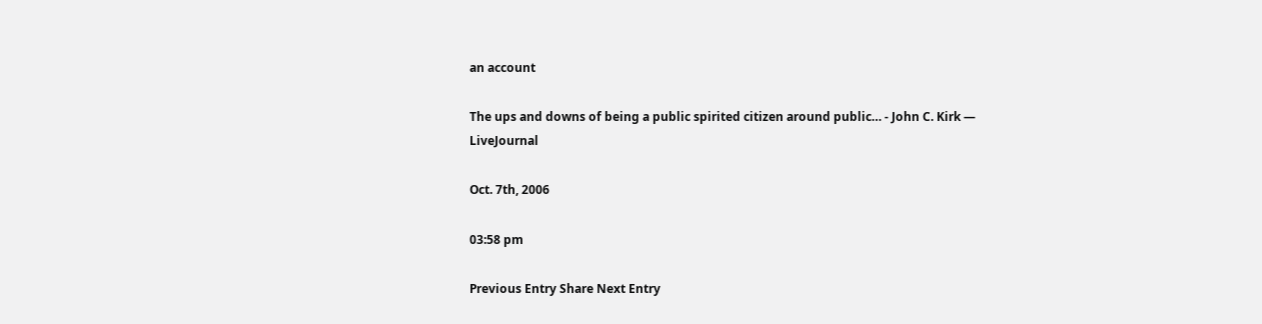an account

The ups and downs of being a public spirited citizen around public… - John C. Kirk — LiveJournal

Oct. 7th, 2006

03:58 pm

Previous Entry Share Next Entry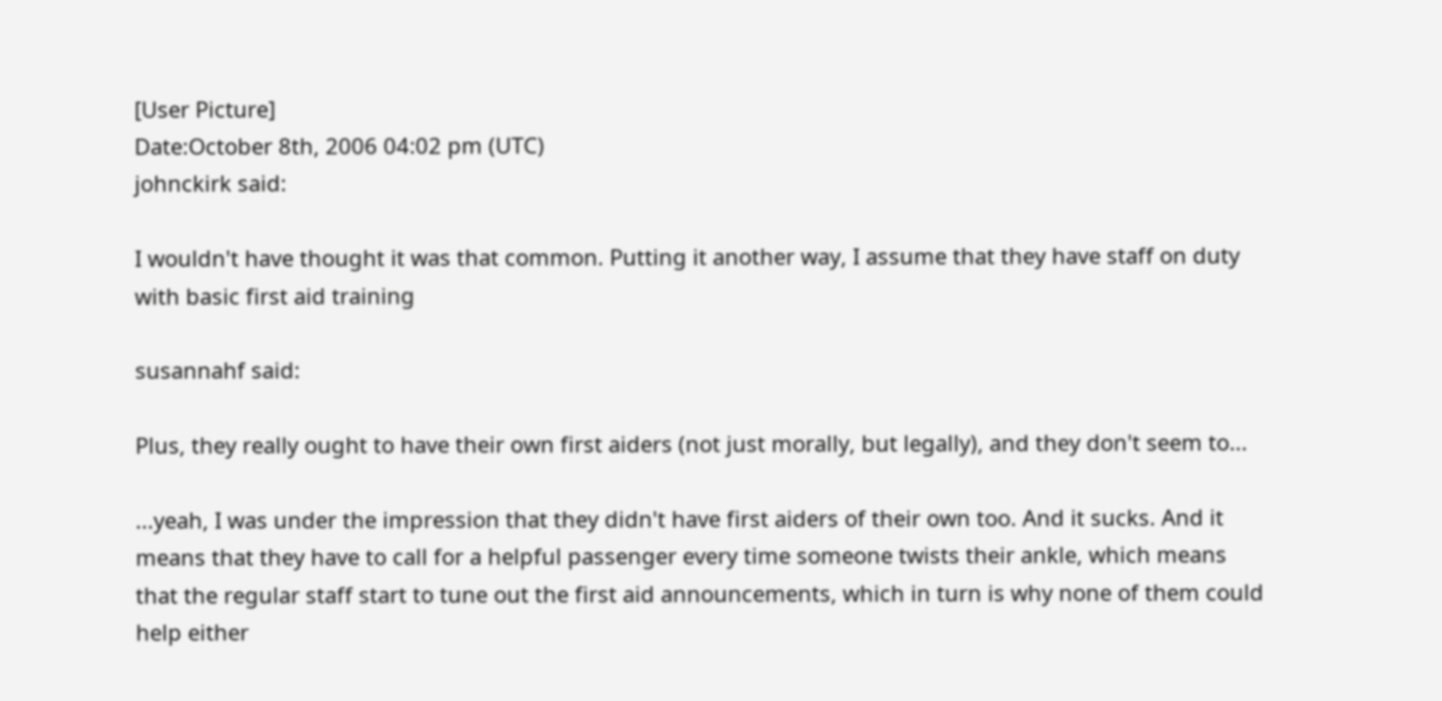[User Picture]
Date:October 8th, 2006 04:02 pm (UTC)
johnckirk said:

I wouldn't have thought it was that common. Putting it another way, I assume that they have staff on duty with basic first aid training

susannahf said:

Plus, they really ought to have their own first aiders (not just morally, but legally), and they don't seem to...

...yeah, I was under the impression that they didn't have first aiders of their own too. And it sucks. And it means that they have to call for a helpful passenger every time someone twists their ankle, which means that the regular staff start to tune out the first aid announcements, which in turn is why none of them could help either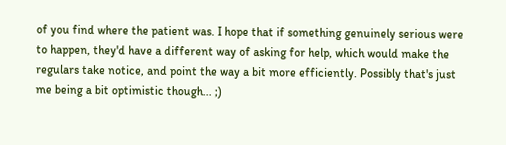of you find where the patient was. I hope that if something genuinely serious were to happen, they'd have a different way of asking for help, which would make the regulars take notice, and point the way a bit more efficiently. Possibly that's just me being a bit optimistic though... ;)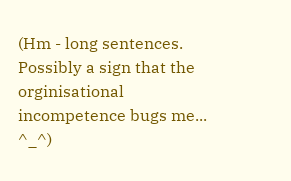(Hm - long sentences. Possibly a sign that the orginisational incompetence bugs me... ^_^)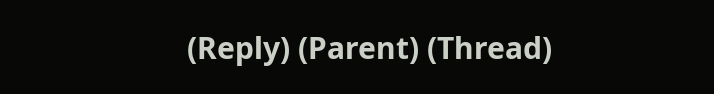(Reply) (Parent) (Thread)